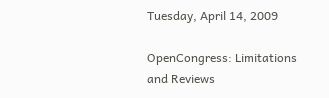Tuesday, April 14, 2009

OpenCongress: Limitations and Reviews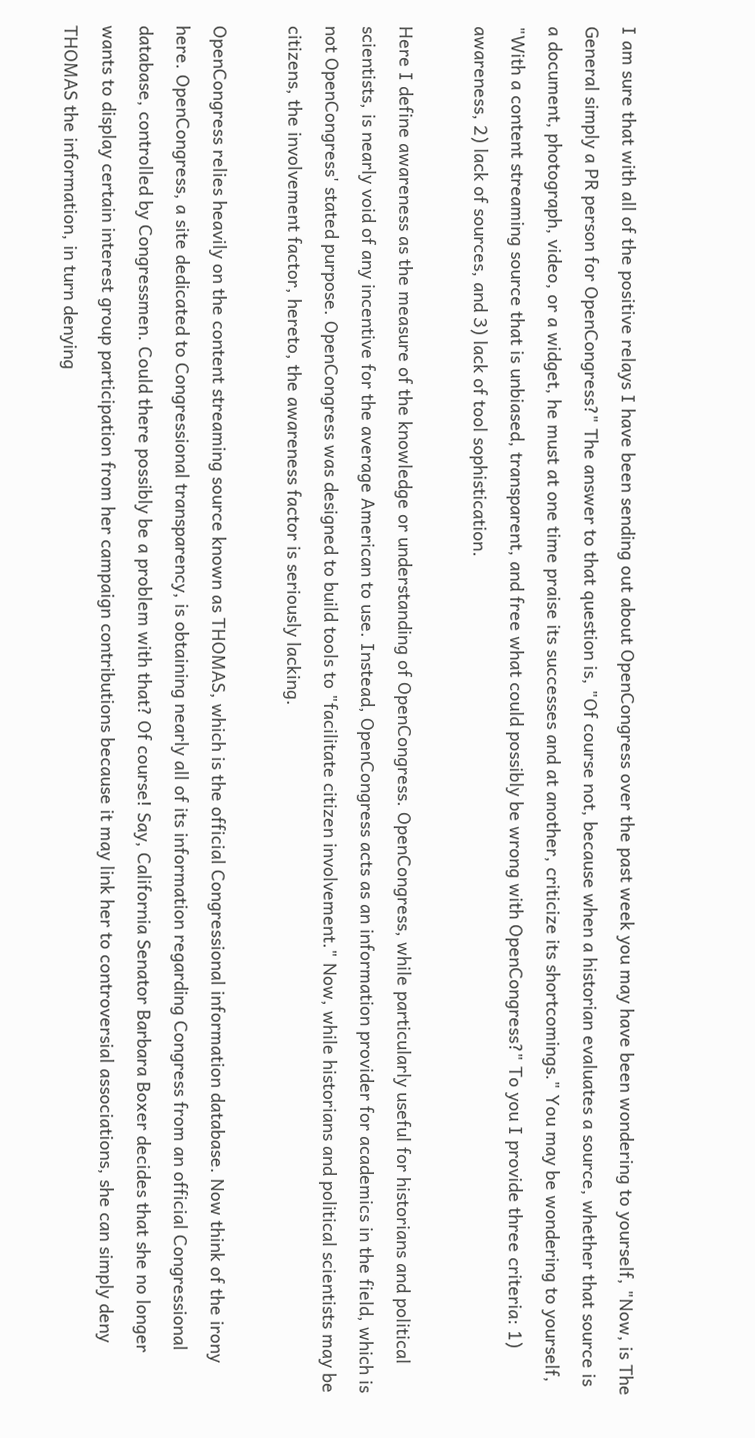I am sure that with all of the positive relays I have been sending out about OpenCongress over the past week you may have been wondering to yourself, "Now, is The General simply a PR person for OpenCongress?" The answer to that question is, "Of course not, because when a historian evaluates a source, whether that source is a document, photograph, video, or a widget, he must at one time praise its successes and at another, criticize its shortcomings." You may be wondering to yourself, "With a content streaming source that is unbiased, transparent, and free what could possibly be wrong with OpenCongress?" To you I provide three criteria: 1) awareness, 2) lack of sources, and 3) lack of tool sophistication.

Here I define awareness as the measure of the knowledge or understanding of OpenCongress. OpenCongress, while particularly useful for historians and political scientists, is nearly void of any incentive for the average American to use. Instead, OpenCongress acts as an information provider for academics in the field, which is not OpenCongress' stated purpose. OpenCongress was designed to build tools to "facilitate citizen involvement." Now, while historians and political scientists may be citizens, the involvement factor, hereto, the awareness factor is seriously lacking.

OpenCongress relies heavily on the content streaming source known as THOMAS, which is the official Congressional information database. Now think of the irony here. OpenCongress, a site dedicated to Congressional transparency, is obtaining nearly all of its information regarding Congress from an official Congressional database, controlled by Congressmen. Could there possibly be a problem with that? Of course! Say, California Senator Barbara Boxer decides that she no longer wants to display certain interest group participation from her campaign contributions because it may link her to controversial associations, she can simply deny THOMAS the information, in turn denying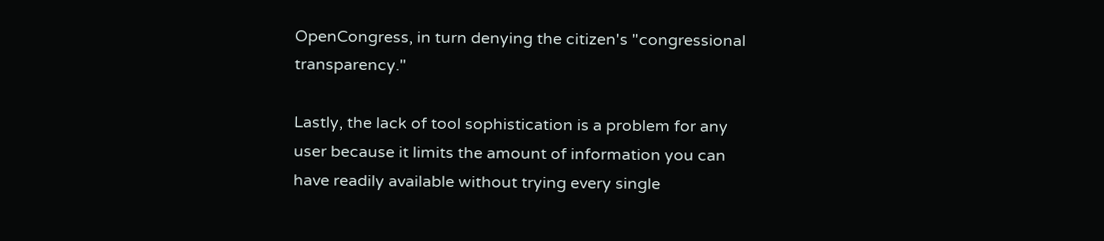OpenCongress, in turn denying the citizen's "congressional transparency."

Lastly, the lack of tool sophistication is a problem for any user because it limits the amount of information you can have readily available without trying every single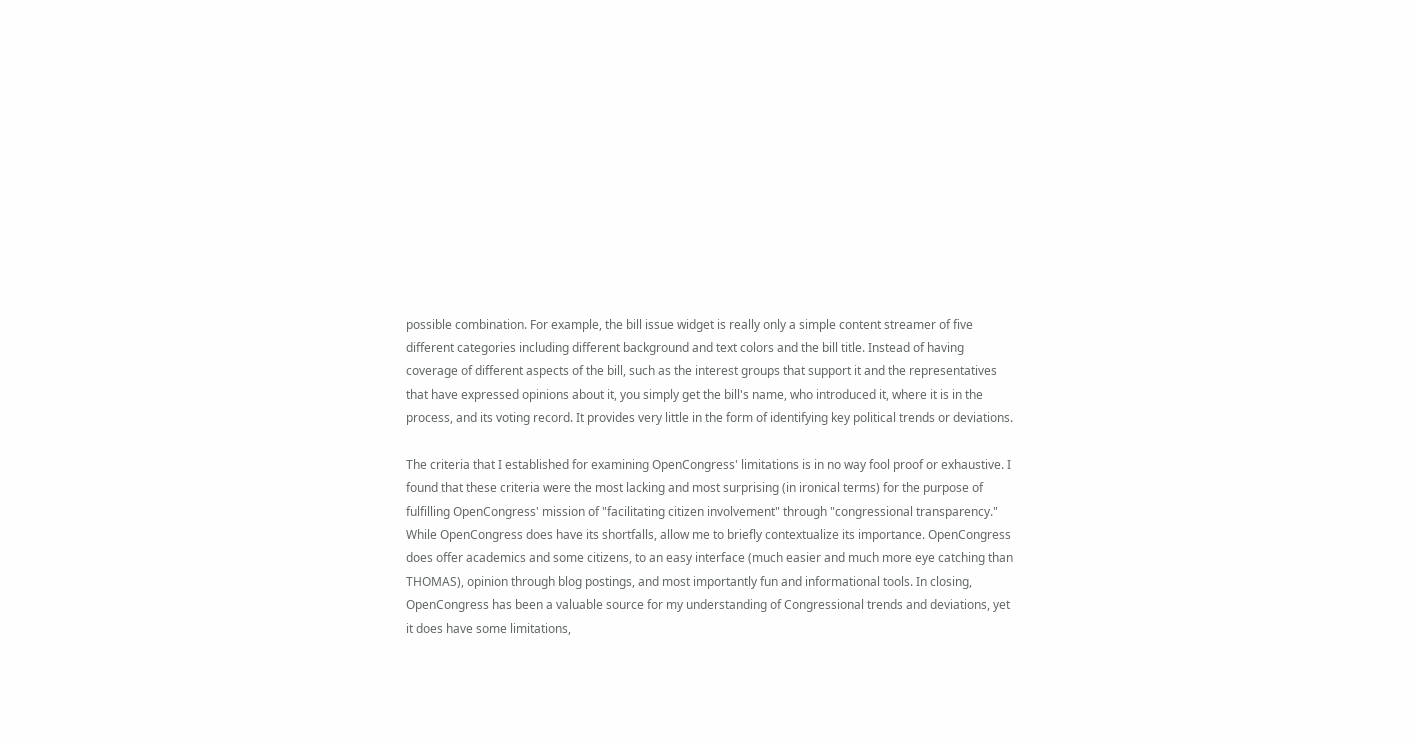possible combination. For example, the bill issue widget is really only a simple content streamer of five different categories including different background and text colors and the bill title. Instead of having coverage of different aspects of the bill, such as the interest groups that support it and the representatives that have expressed opinions about it, you simply get the bill's name, who introduced it, where it is in the process, and its voting record. It provides very little in the form of identifying key political trends or deviations.

The criteria that I established for examining OpenCongress' limitations is in no way fool proof or exhaustive. I found that these criteria were the most lacking and most surprising (in ironical terms) for the purpose of fulfilling OpenCongress' mission of "facilitating citizen involvement" through "congressional transparency." While OpenCongress does have its shortfalls, allow me to briefly contextualize its importance. OpenCongress does offer academics and some citizens, to an easy interface (much easier and much more eye catching than THOMAS), opinion through blog postings, and most importantly fun and informational tools. In closing, OpenCongress has been a valuable source for my understanding of Congressional trends and deviations, yet it does have some limitations,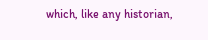which, like any historian,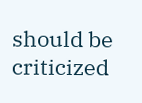should be criticized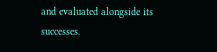and evaluated alongside its successes.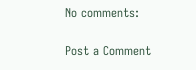No comments:

Post a Comment